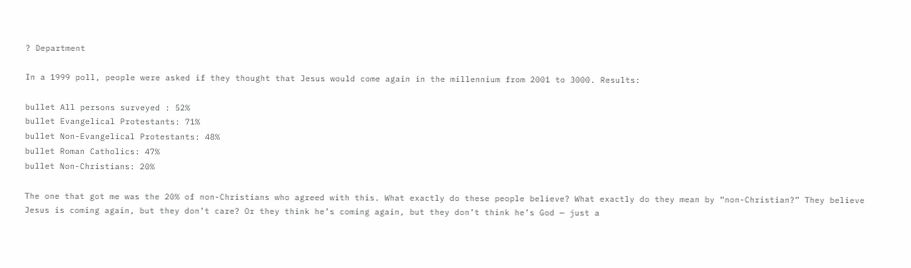? Department

In a 1999 poll, people were asked if they thought that Jesus would come again in the millennium from 2001 to 3000. Results:

bullet All persons surveyed : 52%
bullet Evangelical Protestants: 71%
bullet Non-Evangelical Protestants: 48%
bullet Roman Catholics: 47%
bullet Non-Christians: 20%

The one that got me was the 20% of non-Christians who agreed with this. What exactly do these people believe? What exactly do they mean by “non-Christian?” They believe Jesus is coming again, but they don’t care? Or they think he’s coming again, but they don’t think he’s God — just a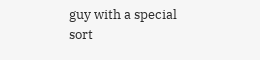guy with a special sort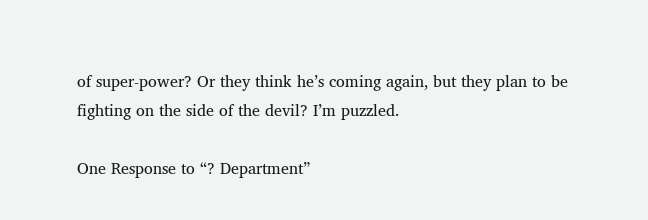of super-power? Or they think he’s coming again, but they plan to be fighting on the side of the devil? I’m puzzled.

One Response to “? Department”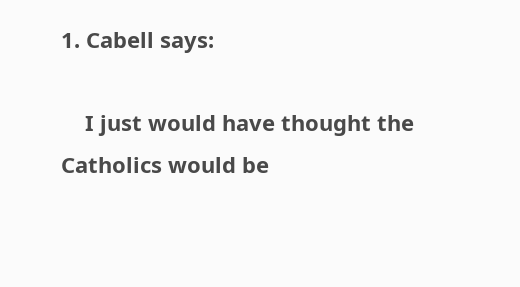1. Cabell says:

    I just would have thought the Catholics would be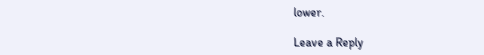lower.

Leave a Reply